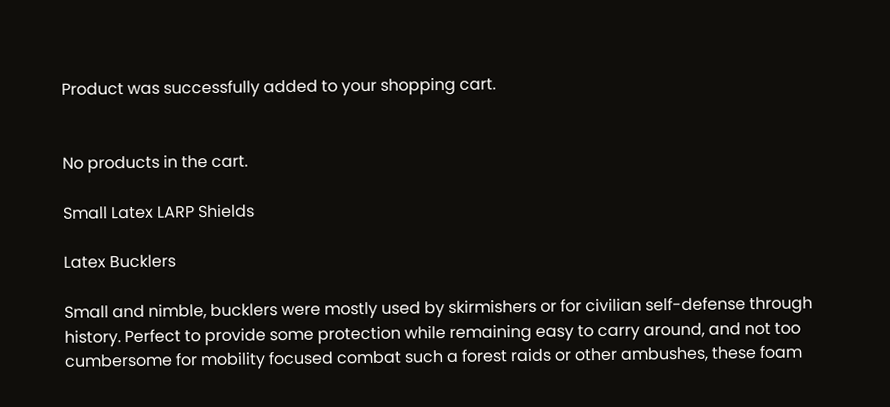Product was successfully added to your shopping cart.


No products in the cart.

Small Latex LARP Shields

Latex Bucklers

Small and nimble, bucklers were mostly used by skirmishers or for civilian self-defense through history. Perfect to provide some protection while remaining easy to carry around, and not too cumbersome for mobility focused combat such a forest raids or other ambushes, these foam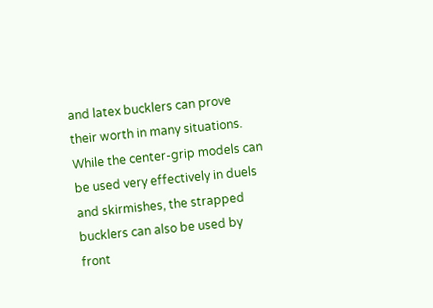and latex bucklers can prove their worth in many situations. While the center-grip models can be used very effectively in duels and skirmishes, the strapped bucklers can also be used by front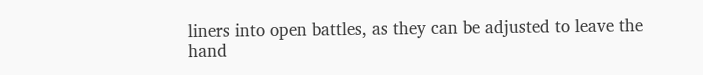liners into open battles, as they can be adjusted to leave the hand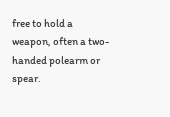free to hold a weapon, often a two-handed polearm or spear.